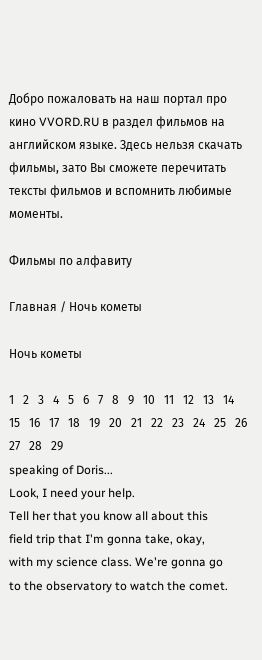Добро пожаловать на наш портал про кино VVORD.RU в раздел фильмов на английском языке. Здесь нельзя скачать фильмы, зато Вы сможете перечитать тексты фильмов и вспомнить любимые моменты.

Фильмы по алфавиту

Главная / Ночь кометы

Ночь кометы

1   2   3   4   5   6   7   8   9   10   11   12   13   14   15   16   17   18   19   20   21   22   23   24   25   26   27   28   29
speaking of Doris...
Look, I need your help.
Tell her that you know all about this
field trip that I'm gonna take, okay,
with my science class. We're gonna go
to the observatory to watch the comet.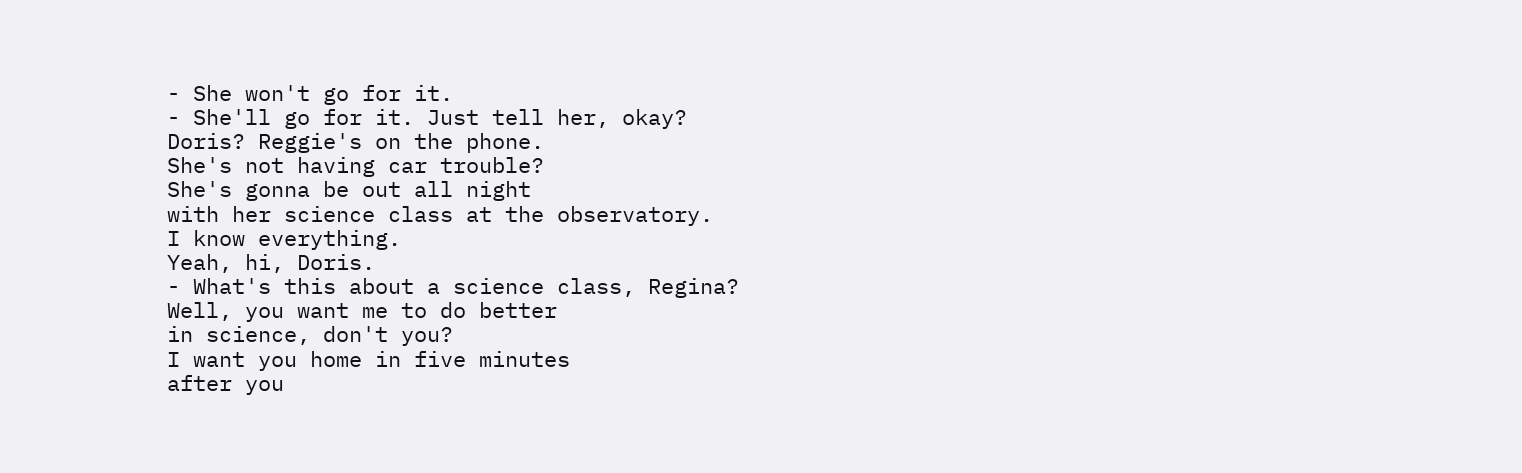- She won't go for it.
- She'll go for it. Just tell her, okay?
Doris? Reggie's on the phone.
She's not having car trouble?
She's gonna be out all night
with her science class at the observatory.
I know everything.
Yeah, hi, Doris.
- What's this about a science class, Regina?
Well, you want me to do better
in science, don't you?
I want you home in five minutes
after you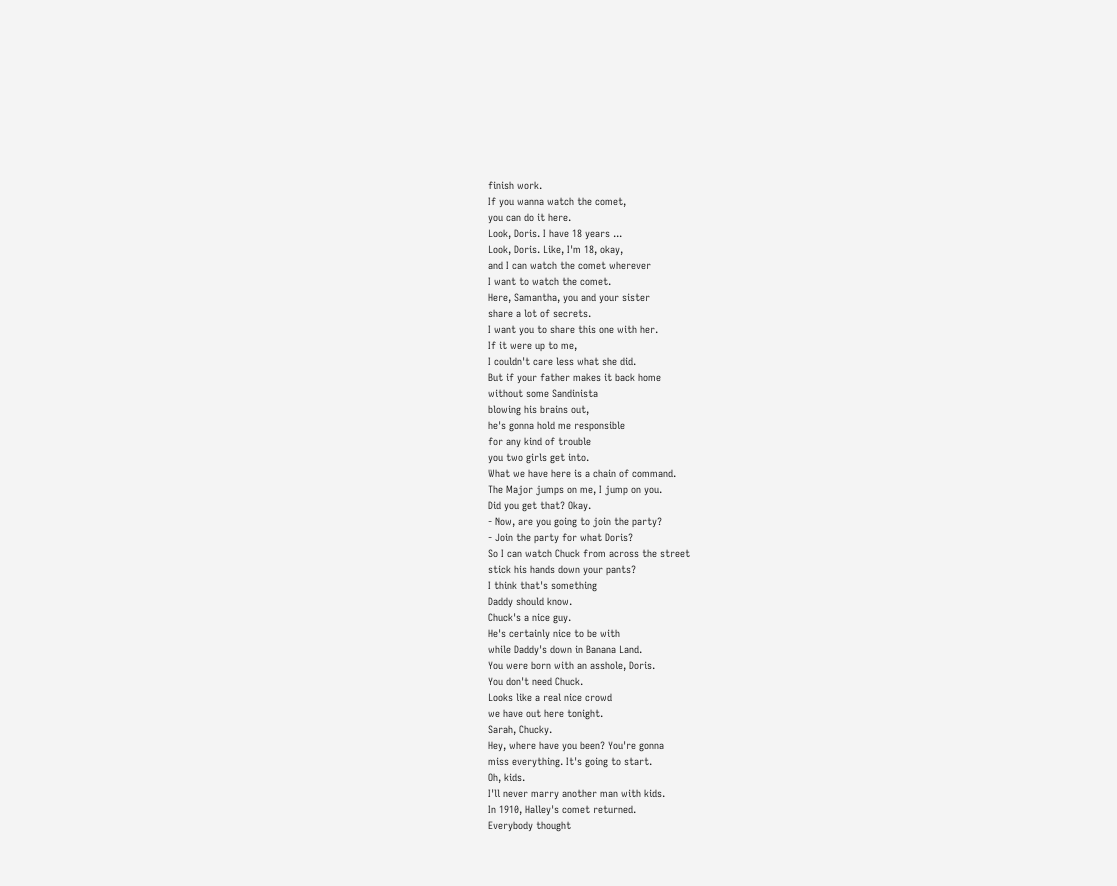finish work.
If you wanna watch the comet,
you can do it here.
Look, Doris. I have 18 years ...
Look, Doris. Like, I'm 18, okay,
and I can watch the comet wherever
I want to watch the comet.
Here, Samantha, you and your sister
share a lot of secrets.
I want you to share this one with her.
If it were up to me,
I couldn't care less what she did.
But if your father makes it back home
without some Sandinista
blowing his brains out,
he's gonna hold me responsible
for any kind of trouble
you two girls get into.
What we have here is a chain of command.
The Major jumps on me, I jump on you.
Did you get that? Okay.
- Now, are you going to join the party?
- Join the party for what Doris?
So I can watch Chuck from across the street
stick his hands down your pants?
I think that's something
Daddy should know.
Chuck's a nice guy.
He's certainly nice to be with
while Daddy's down in Banana Land.
You were born with an asshole, Doris.
You don't need Chuck.
Looks like a real nice crowd
we have out here tonight.
Sarah, Chucky.
Hey, where have you been? You're gonna
miss everything. It's going to start.
Oh, kids.
I'll never marry another man with kids.
In 1910, Halley's comet returned.
Everybody thought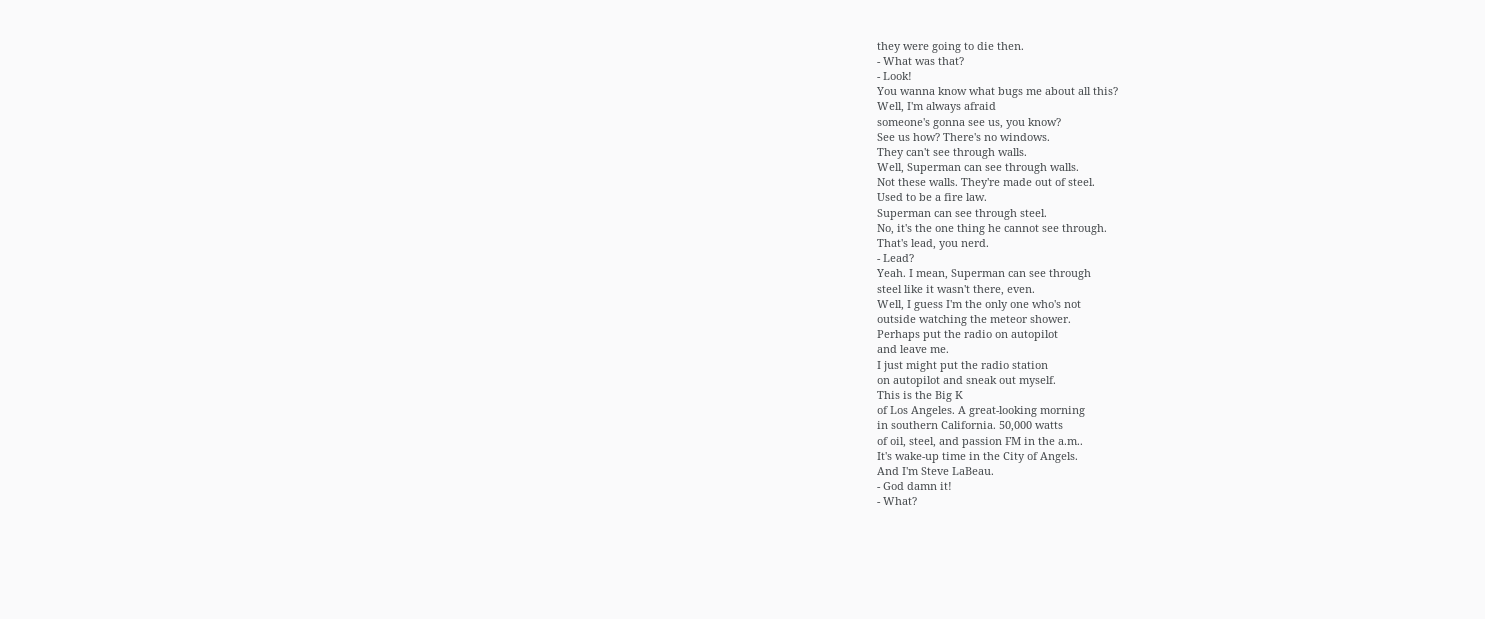they were going to die then.
- What was that?
- Look!
You wanna know what bugs me about all this?
Well, I'm always afraid
someone's gonna see us, you know?
See us how? There's no windows.
They can't see through walls.
Well, Superman can see through walls.
Not these walls. They're made out of steel.
Used to be a fire law.
Superman can see through steel.
No, it's the one thing he cannot see through.
That's lead, you nerd.
- Lead?
Yeah. I mean, Superman can see through
steel like it wasn't there, even.
Well, I guess I'm the only one who's not
outside watching the meteor shower.
Perhaps put the radio on autopilot
and leave me.
I just might put the radio station
on autopilot and sneak out myself.
This is the Big K
of Los Angeles. A great-looking morning
in southern California. 50,000 watts
of oil, steel, and passion FM in the a.m..
It's wake-up time in the City of Angels.
And I'm Steve LaBeau.
- God damn it!
- What?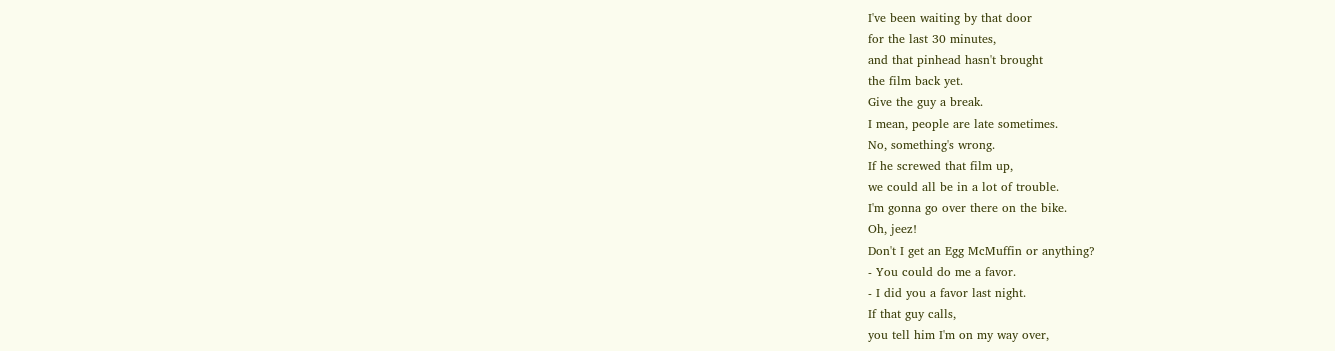I've been waiting by that door
for the last 30 minutes,
and that pinhead hasn't brought
the film back yet.
Give the guy a break.
I mean, people are late sometimes.
No, something's wrong.
If he screwed that film up,
we could all be in a lot of trouble.
I'm gonna go over there on the bike.
Oh, jeez!
Don't I get an Egg McMuffin or anything?
- You could do me a favor.
- I did you a favor last night.
If that guy calls,
you tell him I'm on my way over,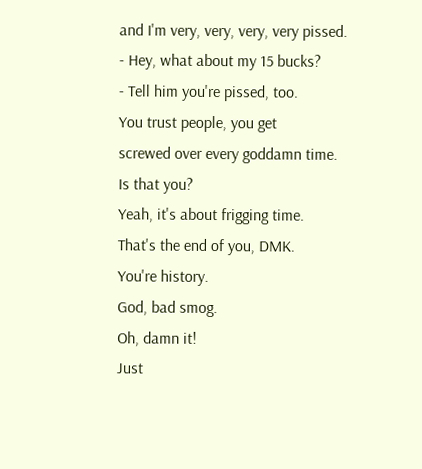and I'm very, very, very, very pissed.
- Hey, what about my 15 bucks?
- Tell him you're pissed, too.
You trust people, you get
screwed over every goddamn time.
Is that you?
Yeah, it's about frigging time.
That's the end of you, DMK.
You're history.
God, bad smog.
Oh, damn it!
Just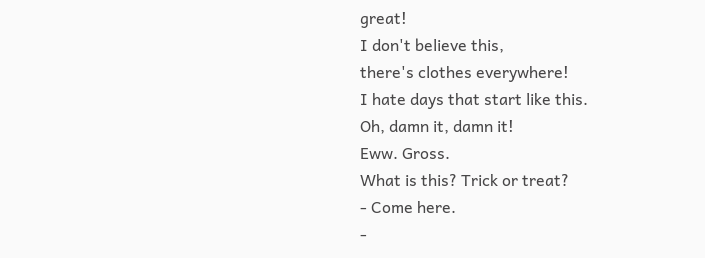great!
I don't believe this,
there's clothes everywhere!
I hate days that start like this.
Oh, damn it, damn it!
Eww. Gross.
What is this? Trick or treat?
- Come here.
-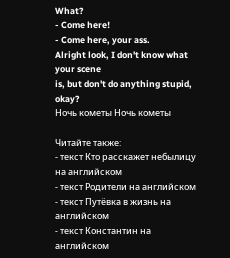What?
- Come here!
- Come here, your ass.
Alright look, I don't know what your scene
is, but don't do anything stupid, okay?
Ночь кометы Ночь кометы

Читайте также:
- текст Кто расскажет небылицу на английском
- текст Родители на английском
- текст Путёвка в жизнь на английском
- текст Константин на английском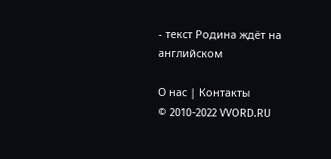- текст Родина ждёт на английском

О нас | Контакты
© 2010-2022 VVORD.RU